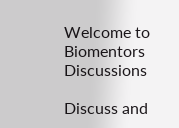Welcome to Biomentors Discussions

Discuss and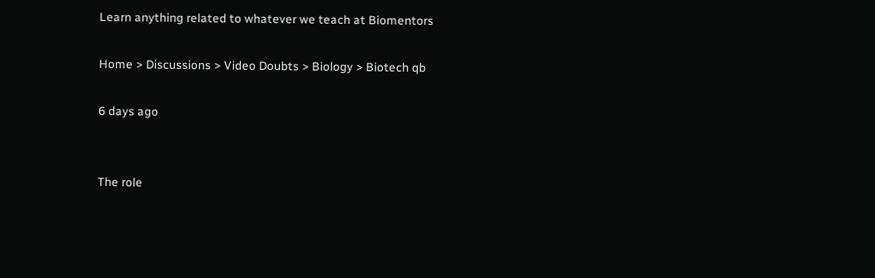Learn anything related to whatever we teach at Biomentors

Home > Discussions > Video Doubts > Biology > Biotech qb

6 days ago


The role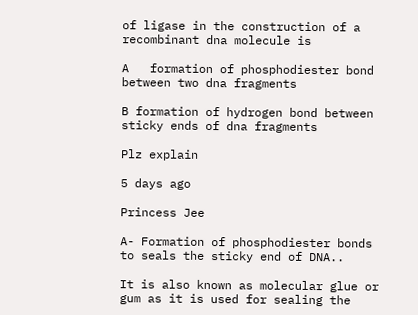of ligase in the construction of a recombinant dna molecule is

A   formation of phosphodiester bond between two dna fragments

B formation of hydrogen bond between sticky ends of dna fragments

Plz explain

5 days ago

Princess Jee

A- Formation of phosphodiester bonds to seals the sticky end of DNA..

It is also known as molecular glue or gum as it is used for sealing the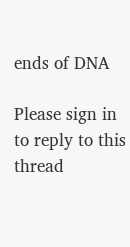ends of DNA

Please sign in to reply to this thread